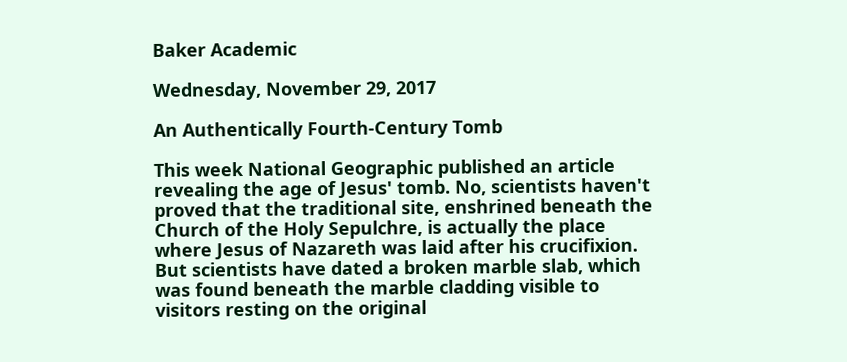Baker Academic

Wednesday, November 29, 2017

An Authentically Fourth-Century Tomb

This week National Geographic published an article revealing the age of Jesus' tomb. No, scientists haven't proved that the traditional site, enshrined beneath the Church of the Holy Sepulchre, is actually the place where Jesus of Nazareth was laid after his crucifixion. But scientists have dated a broken marble slab, which was found beneath the marble cladding visible to visitors resting on the original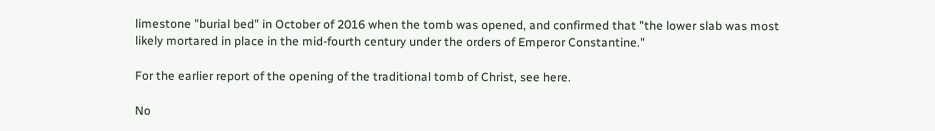limestone "burial bed" in October of 2016 when the tomb was opened, and confirmed that "the lower slab was most likely mortared in place in the mid-fourth century under the orders of Emperor Constantine."

For the earlier report of the opening of the traditional tomb of Christ, see here.

No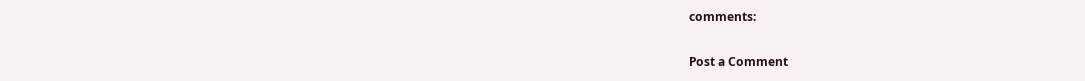comments:

Post a Comment